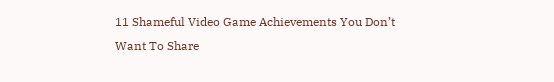11 Shameful Video Game Achievements You Don’t Want To Share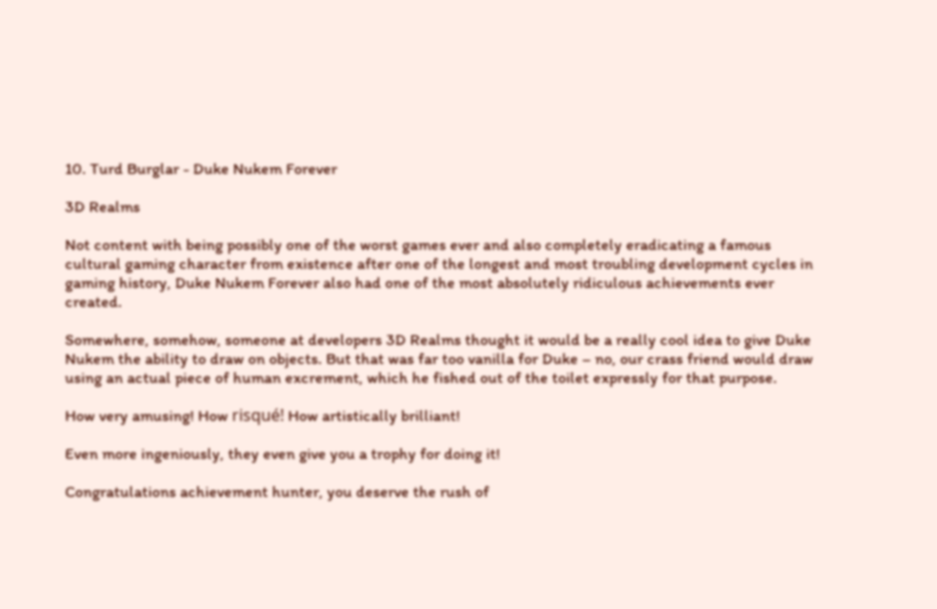10. Turd Burglar - Duke Nukem Forever

3D Realms

Not content with being possibly one of the worst games ever and also completely eradicating a famous cultural gaming character from existence after one of the longest and most troubling development cycles in gaming history, Duke Nukem Forever also had one of the most absolutely ridiculous achievements ever created.

Somewhere, somehow, someone at developers 3D Realms thought it would be a really cool idea to give Duke Nukem the ability to draw on objects. But that was far too vanilla for Duke – no, our crass friend would draw using an actual piece of human excrement, which he fished out of the toilet expressly for that purpose.

How very amusing! How risqué! How artistically brilliant!

Even more ingeniously, they even give you a trophy for doing it!

Congratulations achievement hunter, you deserve the rush of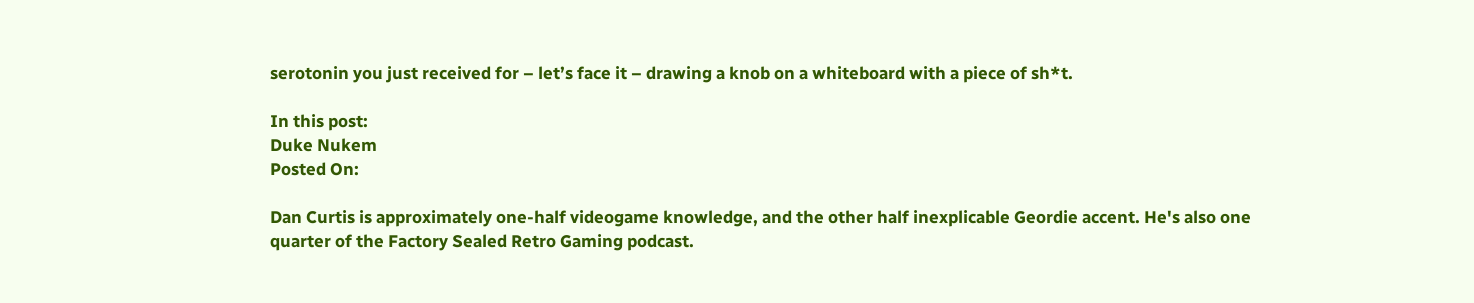serotonin you just received for – let’s face it – drawing a knob on a whiteboard with a piece of sh*t.

In this post:
Duke Nukem
Posted On:

Dan Curtis is approximately one-half videogame knowledge, and the other half inexplicable Geordie accent. He's also one quarter of the Factory Sealed Retro Gaming podcast.